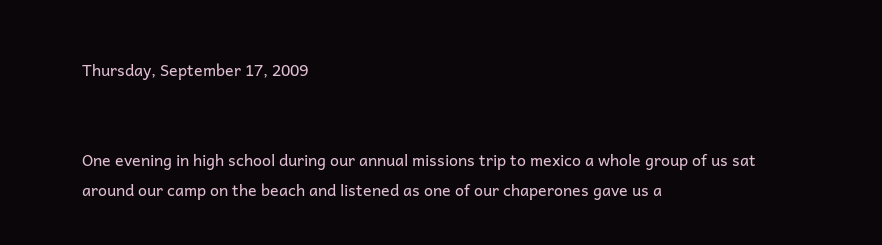Thursday, September 17, 2009


One evening in high school during our annual missions trip to mexico a whole group of us sat around our camp on the beach and listened as one of our chaperones gave us a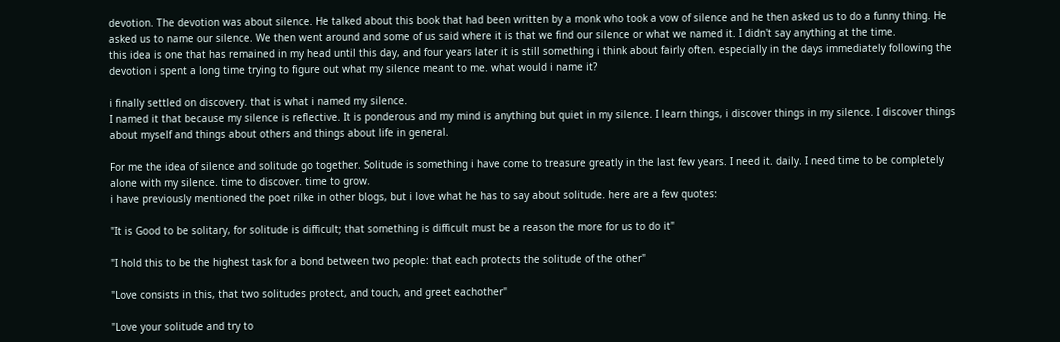devotion. The devotion was about silence. He talked about this book that had been written by a monk who took a vow of silence and he then asked us to do a funny thing. He asked us to name our silence. We then went around and some of us said where it is that we find our silence or what we named it. I didn't say anything at the time.
this idea is one that has remained in my head until this day, and four years later it is still something i think about fairly often. especially in the days immediately following the devotion i spent a long time trying to figure out what my silence meant to me. what would i name it?

i finally settled on discovery. that is what i named my silence.
I named it that because my silence is reflective. It is ponderous and my mind is anything but quiet in my silence. I learn things, i discover things in my silence. I discover things about myself and things about others and things about life in general.

For me the idea of silence and solitude go together. Solitude is something i have come to treasure greatly in the last few years. I need it. daily. I need time to be completely alone with my silence. time to discover. time to grow.
i have previously mentioned the poet rilke in other blogs, but i love what he has to say about solitude. here are a few quotes:

"It is Good to be solitary, for solitude is difficult; that something is difficult must be a reason the more for us to do it"

"I hold this to be the highest task for a bond between two people: that each protects the solitude of the other"

"Love consists in this, that two solitudes protect, and touch, and greet eachother"

"Love your solitude and try to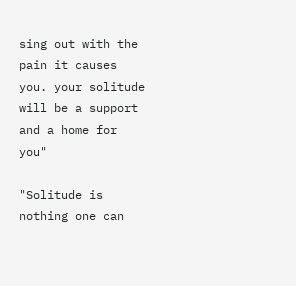sing out with the pain it causes you. your solitude will be a support and a home for you"

"Solitude is nothing one can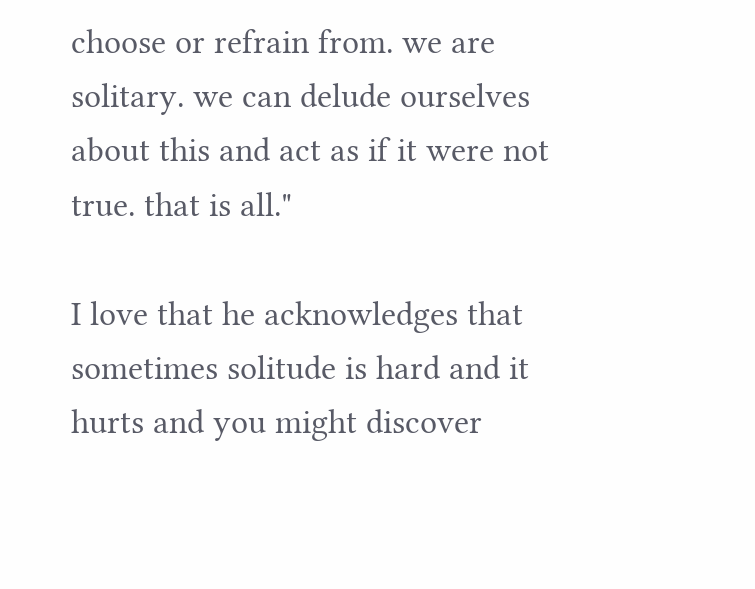choose or refrain from. we are solitary. we can delude ourselves about this and act as if it were not true. that is all."

I love that he acknowledges that sometimes solitude is hard and it hurts and you might discover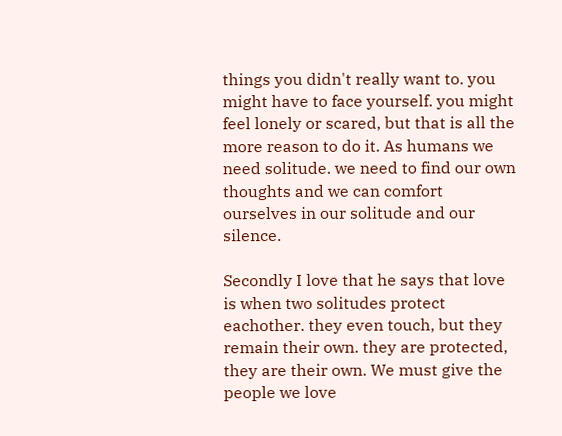things you didn't really want to. you might have to face yourself. you might feel lonely or scared, but that is all the more reason to do it. As humans we need solitude. we need to find our own thoughts and we can comfort ourselves in our solitude and our silence.

Secondly I love that he says that love is when two solitudes protect eachother. they even touch, but they remain their own. they are protected, they are their own. We must give the people we love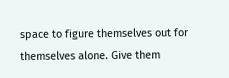space to figure themselves out for themselves alone. Give them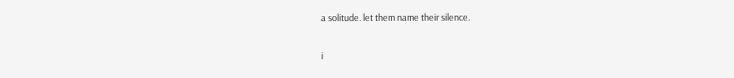a solitude. let them name their silence.

i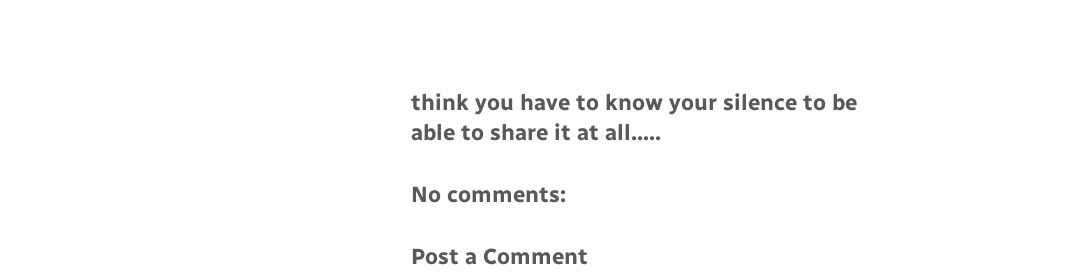think you have to know your silence to be able to share it at all.....

No comments:

Post a Comment